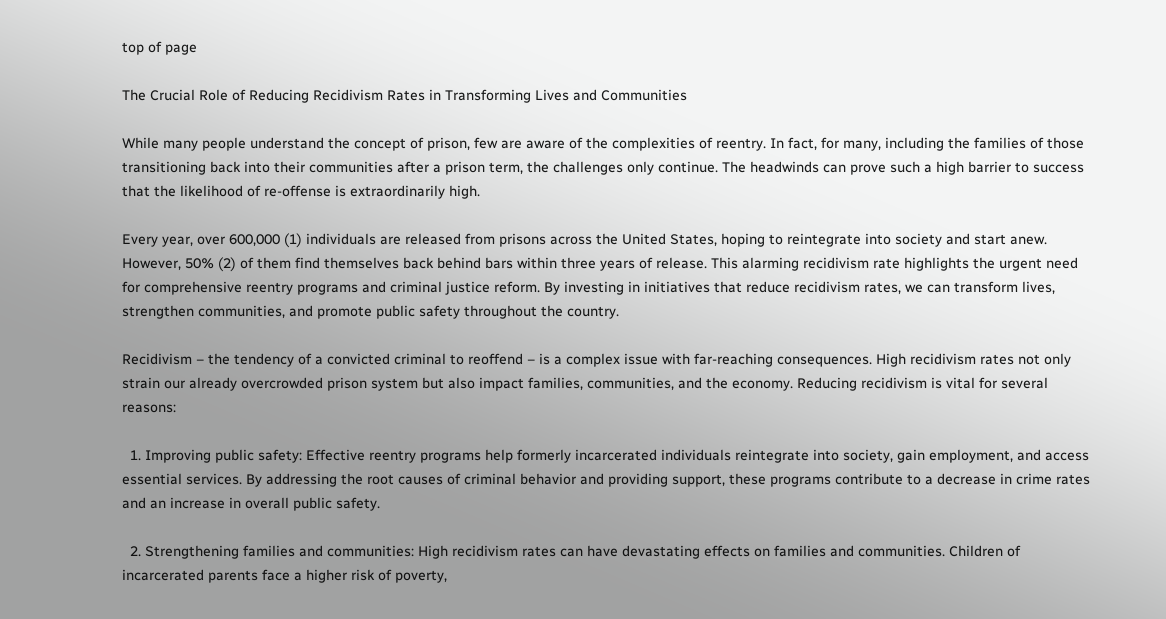top of page

The Crucial Role of Reducing Recidivism Rates in Transforming Lives and Communities

While many people understand the concept of prison, few are aware of the complexities of reentry. In fact, for many, including the families of those transitioning back into their communities after a prison term, the challenges only continue. The headwinds can prove such a high barrier to success that the likelihood of re-offense is extraordinarily high.

Every year, over 600,000 (1) individuals are released from prisons across the United States, hoping to reintegrate into society and start anew. However, 50% (2) of them find themselves back behind bars within three years of release. This alarming recidivism rate highlights the urgent need for comprehensive reentry programs and criminal justice reform. By investing in initiatives that reduce recidivism rates, we can transform lives, strengthen communities, and promote public safety throughout the country.

Recidivism – the tendency of a convicted criminal to reoffend – is a complex issue with far-reaching consequences. High recidivism rates not only strain our already overcrowded prison system but also impact families, communities, and the economy. Reducing recidivism is vital for several reasons:

  1. Improving public safety: Effective reentry programs help formerly incarcerated individuals reintegrate into society, gain employment, and access essential services. By addressing the root causes of criminal behavior and providing support, these programs contribute to a decrease in crime rates and an increase in overall public safety.

  2. Strengthening families and communities: High recidivism rates can have devastating effects on families and communities. Children of incarcerated parents face a higher risk of poverty,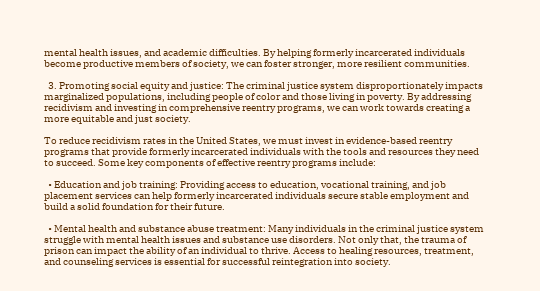mental health issues, and academic difficulties. By helping formerly incarcerated individuals become productive members of society, we can foster stronger, more resilient communities.

  3. Promoting social equity and justice: The criminal justice system disproportionately impacts marginalized populations, including people of color and those living in poverty. By addressing recidivism and investing in comprehensive reentry programs, we can work towards creating a more equitable and just society.

To reduce recidivism rates in the United States, we must invest in evidence-based reentry programs that provide formerly incarcerated individuals with the tools and resources they need to succeed. Some key components of effective reentry programs include:

  • Education and job training: Providing access to education, vocational training, and job placement services can help formerly incarcerated individuals secure stable employment and build a solid foundation for their future.

  • Mental health and substance abuse treatment: Many individuals in the criminal justice system struggle with mental health issues and substance use disorders. Not only that, the trauma of prison can impact the ability of an individual to thrive. Access to healing resources, treatment, and counseling services is essential for successful reintegration into society.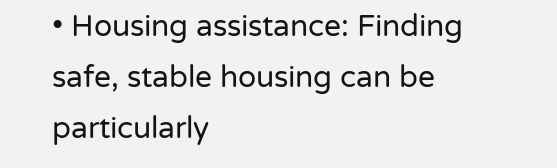• Housing assistance: Finding safe, stable housing can be particularly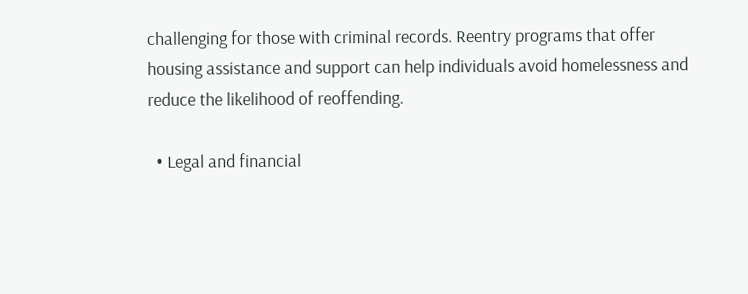challenging for those with criminal records. Reentry programs that offer housing assistance and support can help individuals avoid homelessness and reduce the likelihood of reoffending.

  • Legal and financial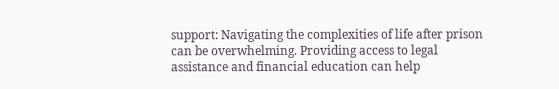support: Navigating the complexities of life after prison can be overwhelming. Providing access to legal assistance and financial education can help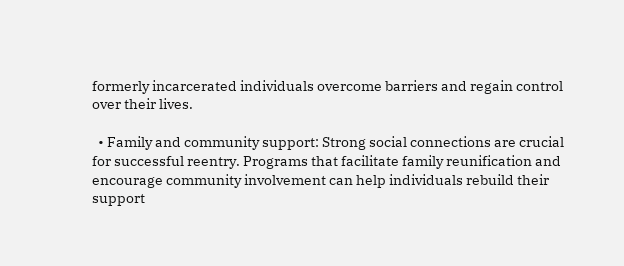formerly incarcerated individuals overcome barriers and regain control over their lives.

  • Family and community support: Strong social connections are crucial for successful reentry. Programs that facilitate family reunification and encourage community involvement can help individuals rebuild their support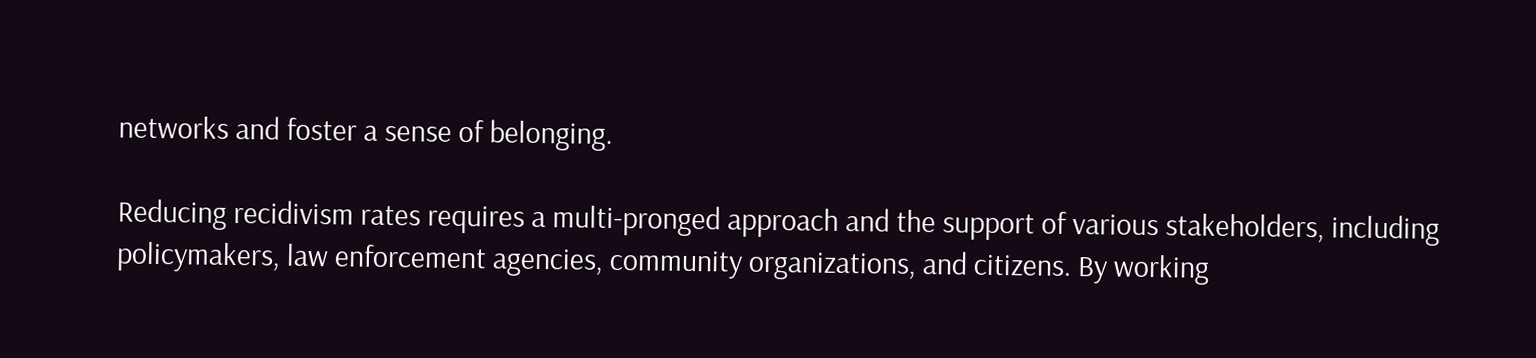networks and foster a sense of belonging.

Reducing recidivism rates requires a multi-pronged approach and the support of various stakeholders, including policymakers, law enforcement agencies, community organizations, and citizens. By working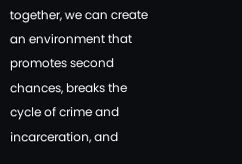together, we can create an environment that promotes second chances, breaks the cycle of crime and incarceration, and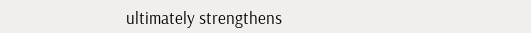ultimately strengthens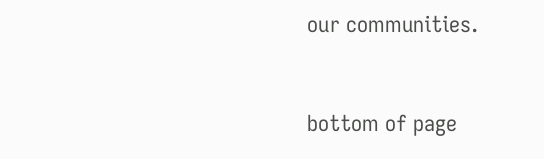our communities.


bottom of page